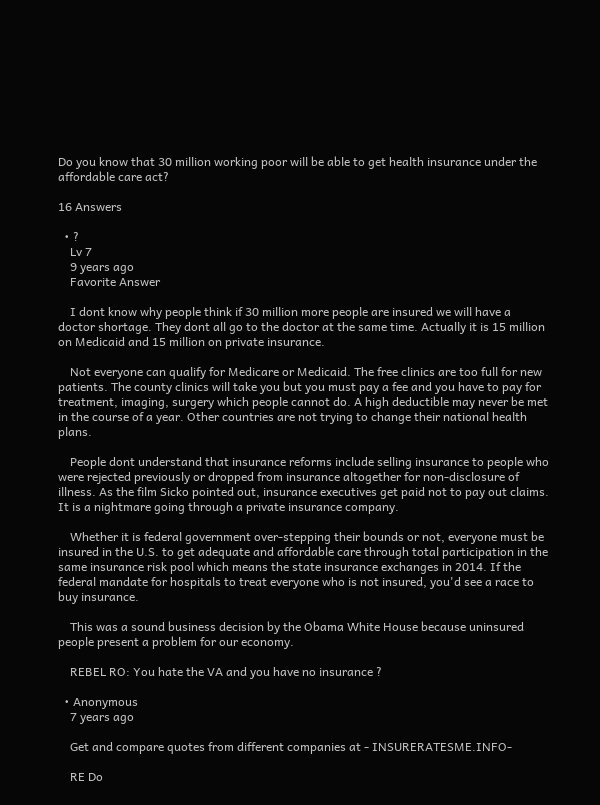Do you know that 30 million working poor will be able to get health insurance under the affordable care act?

16 Answers

  • ?
    Lv 7
    9 years ago
    Favorite Answer

    I dont know why people think if 30 million more people are insured we will have a doctor shortage. They dont all go to the doctor at the same time. Actually it is 15 million on Medicaid and 15 million on private insurance.

    Not everyone can qualify for Medicare or Medicaid. The free clinics are too full for new patients. The county clinics will take you but you must pay a fee and you have to pay for treatment, imaging, surgery which people cannot do. A high deductible may never be met in the course of a year. Other countries are not trying to change their national health plans.

    People dont understand that insurance reforms include selling insurance to people who were rejected previously or dropped from insurance altogether for non-disclosure of illness. As the film Sicko pointed out, insurance executives get paid not to pay out claims. It is a nightmare going through a private insurance company.

    Whether it is federal government over-stepping their bounds or not, everyone must be insured in the U.S. to get adequate and affordable care through total participation in the same insurance risk pool which means the state insurance exchanges in 2014. If the federal mandate for hospitals to treat everyone who is not insured, you'd see a race to buy insurance.

    This was a sound business decision by the Obama White House because uninsured people present a problem for our economy.

    REBEL RO: You hate the VA and you have no insurance ?

  • Anonymous
    7 years ago

    Get and compare quotes from different companies at - INSURERATESME.INFO-

    RE Do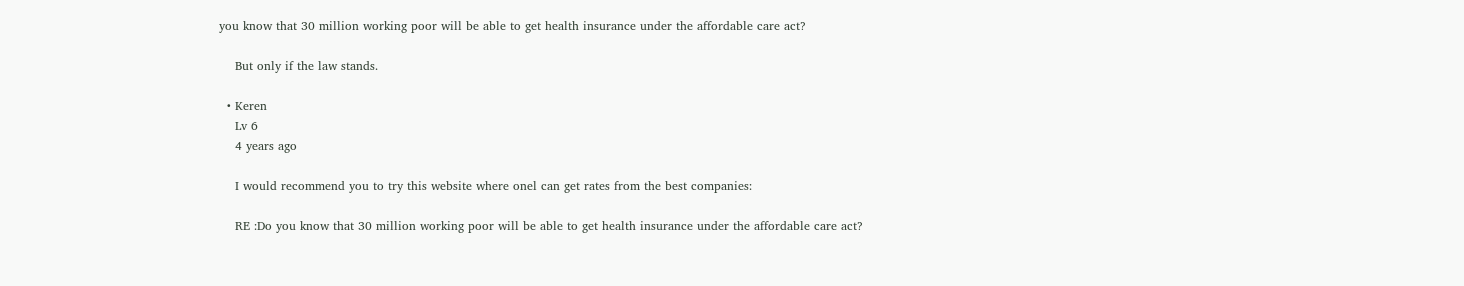you know that 30 million working poor will be able to get health insurance under the affordable care act?

    But only if the law stands.

  • Keren
    Lv 6
    4 years ago

    I would recommend you to try this website where onel can get rates from the best companies:

    RE :Do you know that 30 million working poor will be able to get health insurance under the affordable care act?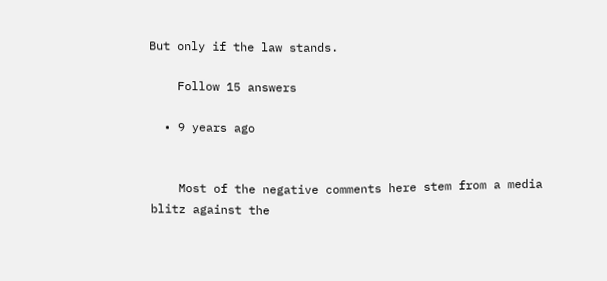But only if the law stands.

    Follow 15 answers

  • 9 years ago


    Most of the negative comments here stem from a media blitz against the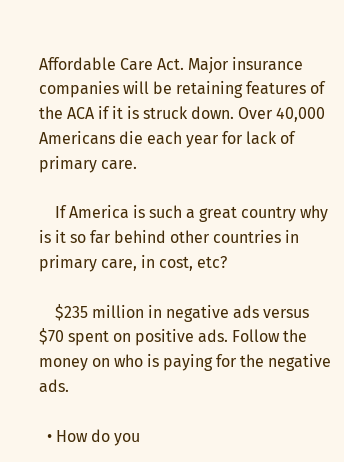Affordable Care Act. Major insurance companies will be retaining features of the ACA if it is struck down. Over 40,000 Americans die each year for lack of primary care.

    If America is such a great country why is it so far behind other countries in primary care, in cost, etc?

    $235 million in negative ads versus $70 spent on positive ads. Follow the money on who is paying for the negative ads.

  • How do you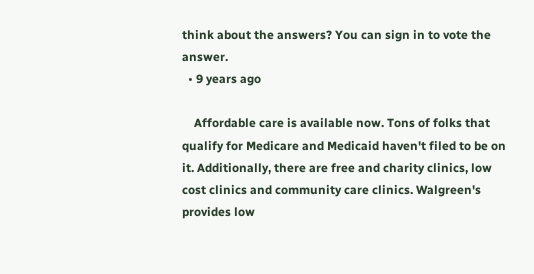think about the answers? You can sign in to vote the answer.
  • 9 years ago

    Affordable care is available now. Tons of folks that qualify for Medicare and Medicaid haven't filed to be on it. Additionally, there are free and charity clinics, low cost clinics and community care clinics. Walgreen's provides low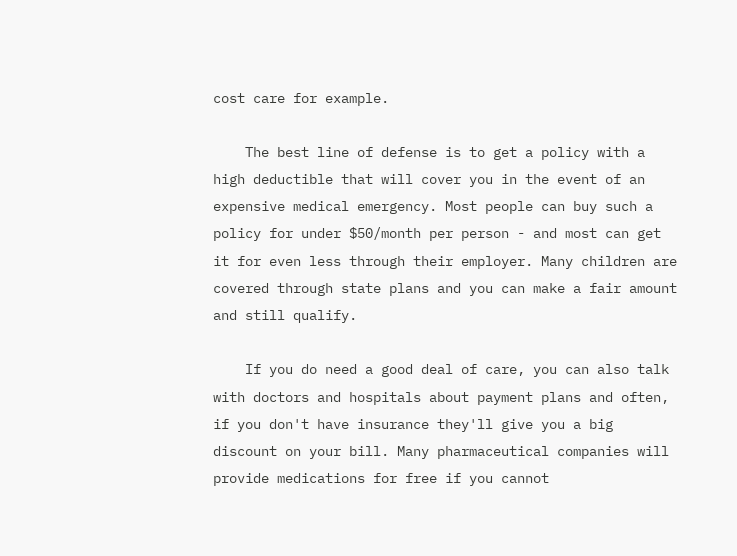cost care for example.

    The best line of defense is to get a policy with a high deductible that will cover you in the event of an expensive medical emergency. Most people can buy such a policy for under $50/month per person - and most can get it for even less through their employer. Many children are covered through state plans and you can make a fair amount and still qualify.

    If you do need a good deal of care, you can also talk with doctors and hospitals about payment plans and often, if you don't have insurance they'll give you a big discount on your bill. Many pharmaceutical companies will provide medications for free if you cannot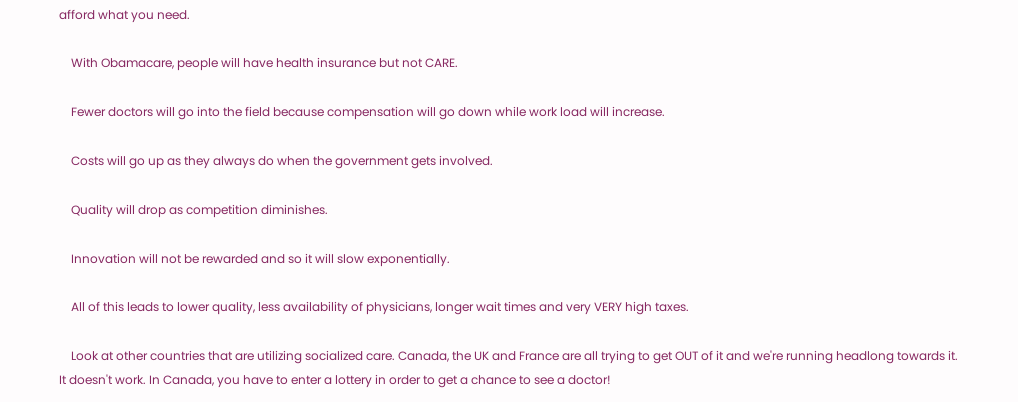afford what you need.

    With Obamacare, people will have health insurance but not CARE.

    Fewer doctors will go into the field because compensation will go down while work load will increase.

    Costs will go up as they always do when the government gets involved.

    Quality will drop as competition diminishes.

    Innovation will not be rewarded and so it will slow exponentially.

    All of this leads to lower quality, less availability of physicians, longer wait times and very VERY high taxes.

    Look at other countries that are utilizing socialized care. Canada, the UK and France are all trying to get OUT of it and we're running headlong towards it. It doesn't work. In Canada, you have to enter a lottery in order to get a chance to see a doctor!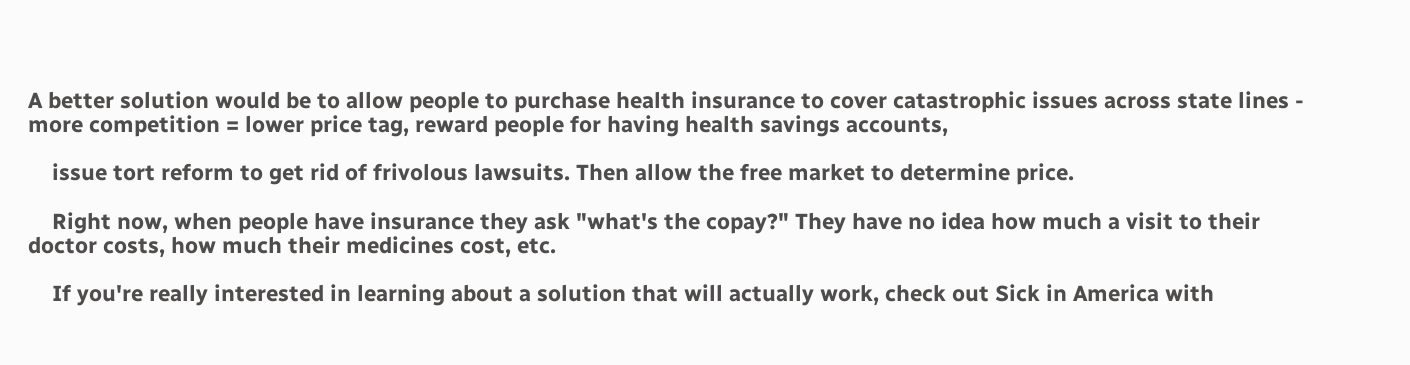A better solution would be to allow people to purchase health insurance to cover catastrophic issues across state lines - more competition = lower price tag, reward people for having health savings accounts,

    issue tort reform to get rid of frivolous lawsuits. Then allow the free market to determine price.

    Right now, when people have insurance they ask "what's the copay?" They have no idea how much a visit to their doctor costs, how much their medicines cost, etc.

    If you're really interested in learning about a solution that will actually work, check out Sick in America with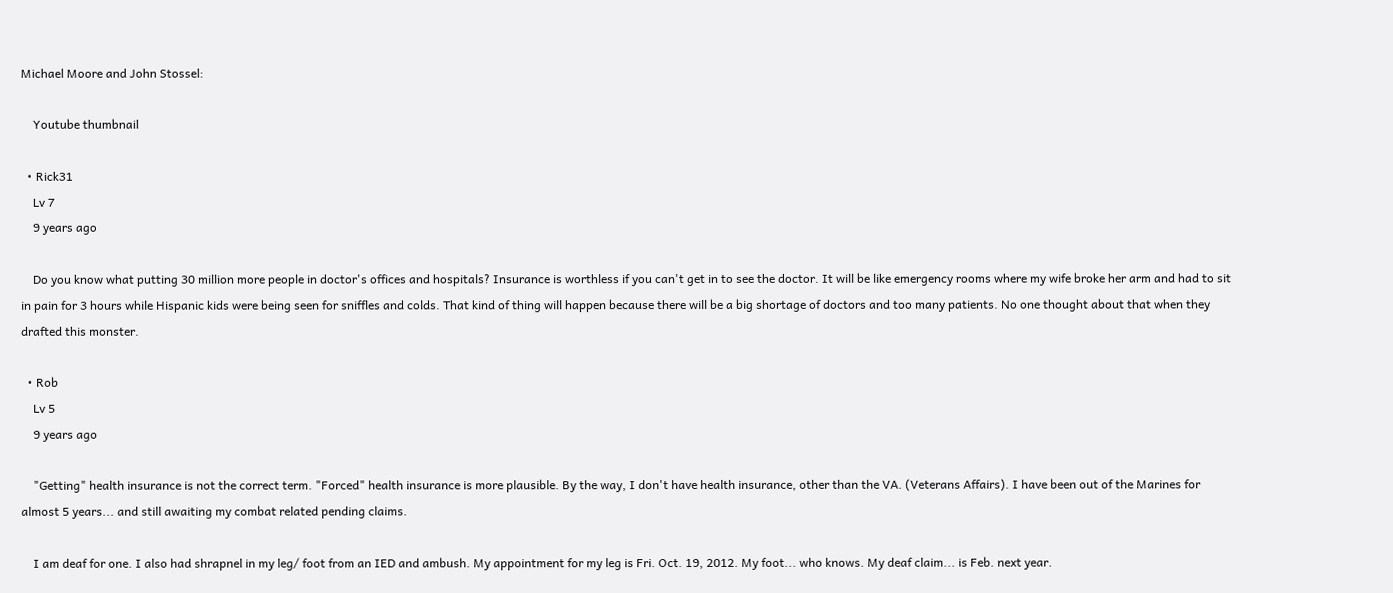Michael Moore and John Stossel:

    Youtube thumbnail

  • Rick31
    Lv 7
    9 years ago

    Do you know what putting 30 million more people in doctor's offices and hospitals? Insurance is worthless if you can't get in to see the doctor. It will be like emergency rooms where my wife broke her arm and had to sit in pain for 3 hours while Hispanic kids were being seen for sniffles and colds. That kind of thing will happen because there will be a big shortage of doctors and too many patients. No one thought about that when they drafted this monster.

  • Rob
    Lv 5
    9 years ago

    "Getting" health insurance is not the correct term. "Forced" health insurance is more plausible. By the way, I don't have health insurance, other than the VA. (Veterans Affairs). I have been out of the Marines for almost 5 years... and still awaiting my combat related pending claims.

    I am deaf for one. I also had shrapnel in my leg/ foot from an IED and ambush. My appointment for my leg is Fri. Oct. 19, 2012. My foot... who knows. My deaf claim... is Feb. next year.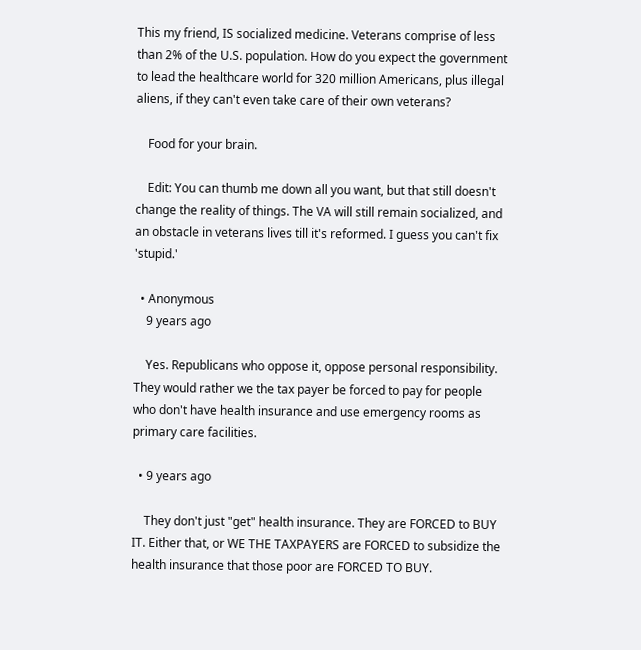This my friend, IS socialized medicine. Veterans comprise of less than 2% of the U.S. population. How do you expect the government to lead the healthcare world for 320 million Americans, plus illegal aliens, if they can't even take care of their own veterans?

    Food for your brain.

    Edit: You can thumb me down all you want, but that still doesn't change the reality of things. The VA will still remain socialized, and an obstacle in veterans lives till it's reformed. I guess you can't fix 'stupid.'

  • Anonymous
    9 years ago

    Yes. Republicans who oppose it, oppose personal responsibility. They would rather we the tax payer be forced to pay for people who don't have health insurance and use emergency rooms as primary care facilities.

  • 9 years ago

    They don't just "get" health insurance. They are FORCED to BUY IT. Either that, or WE THE TAXPAYERS are FORCED to subsidize the health insurance that those poor are FORCED TO BUY.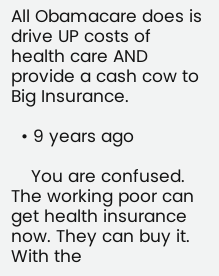All Obamacare does is drive UP costs of health care AND provide a cash cow to Big Insurance.

  • 9 years ago

    You are confused. The working poor can get health insurance now. They can buy it. With the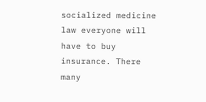socialized medicine law everyone will have to buy insurance. There many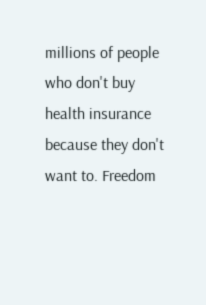millions of people who don't buy health insurance because they don't want to. Freedom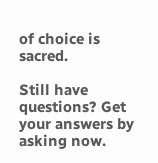of choice is sacred.

Still have questions? Get your answers by asking now.